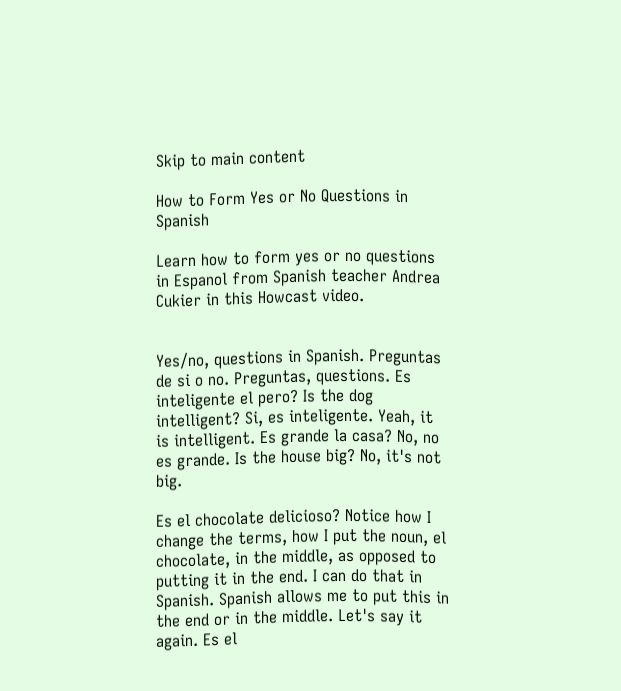Skip to main content

How to Form Yes or No Questions in Spanish

Learn how to form yes or no questions in Espanol from Spanish teacher Andrea Cukier in this Howcast video.


Yes/no, questions in Spanish. Preguntas de si o no. Preguntas, questions. Es inteligente el pero? Is the dog intelligent? Si, es inteligente. Yeah, it is intelligent. Es grande la casa? No, no es grande. Is the house big? No, it's not big.

Es el chocolate delicioso? Notice how I change the terms, how I put the noun, el chocolate, in the middle, as opposed to putting it in the end. I can do that in Spanish. Spanish allows me to put this in the end or in the middle. Let's say it again. Es el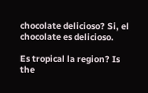chocolate delicioso? Si, el chocolate es delicioso.

Es tropical la region? Is the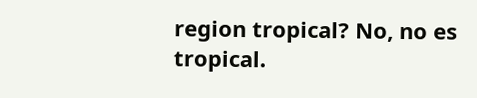region tropical? No, no es tropical.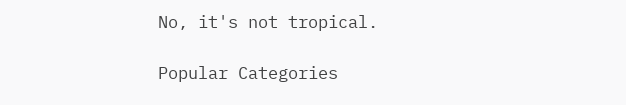No, it's not tropical.

Popular Categories